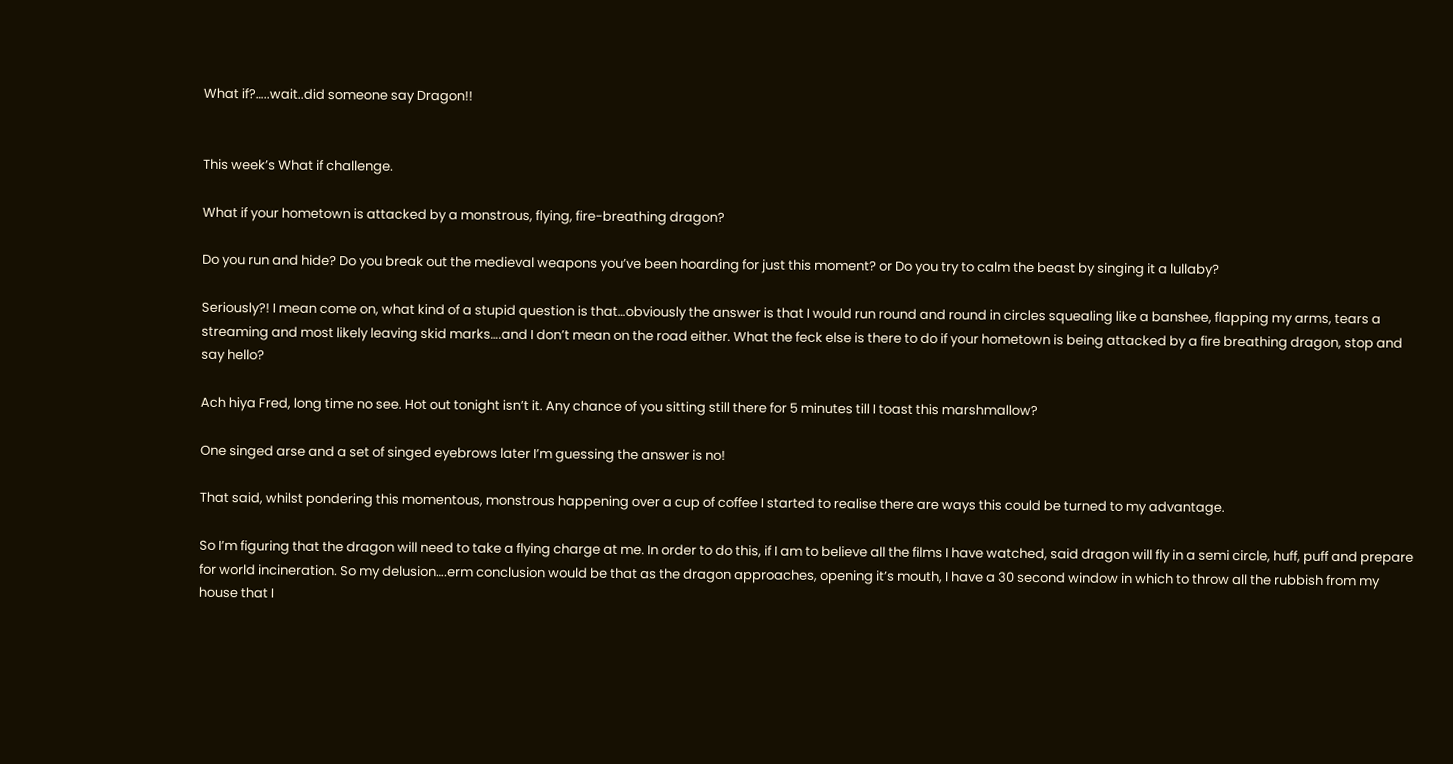What if?…..wait..did someone say Dragon!!


This week’s What if challenge.

What if your hometown is attacked by a monstrous, flying, fire-breathing dragon?

Do you run and hide? Do you break out the medieval weapons you’ve been hoarding for just this moment? or Do you try to calm the beast by singing it a lullaby?

Seriously?! I mean come on, what kind of a stupid question is that…obviously the answer is that I would run round and round in circles squealing like a banshee, flapping my arms, tears a streaming and most likely leaving skid marks….and I don’t mean on the road either. What the feck else is there to do if your hometown is being attacked by a fire breathing dragon, stop and say hello?

Ach hiya Fred, long time no see. Hot out tonight isn’t it. Any chance of you sitting still there for 5 minutes till I toast this marshmallow?

One singed arse and a set of singed eyebrows later I’m guessing the answer is no!

That said, whilst pondering this momentous, monstrous happening over a cup of coffee I started to realise there are ways this could be turned to my advantage.

So I’m figuring that the dragon will need to take a flying charge at me. In order to do this, if I am to believe all the films I have watched, said dragon will fly in a semi circle, huff, puff and prepare for world incineration. So my delusion….erm conclusion would be that as the dragon approaches, opening it’s mouth, I have a 30 second window in which to throw all the rubbish from my house that I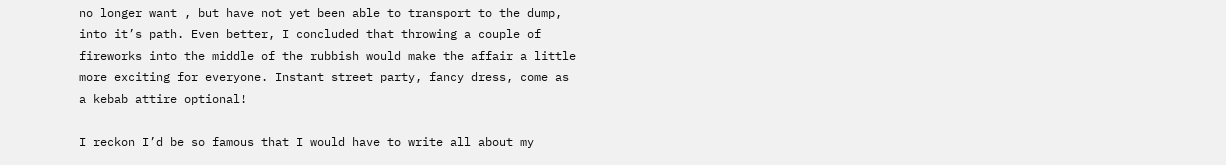no longer want , but have not yet been able to transport to the dump, into it’s path. Even better, I concluded that throwing a couple of fireworks into the middle of the rubbish would make the affair a little more exciting for everyone. Instant street party, fancy dress, come as a kebab attire optional!

I reckon I’d be so famous that I would have to write all about my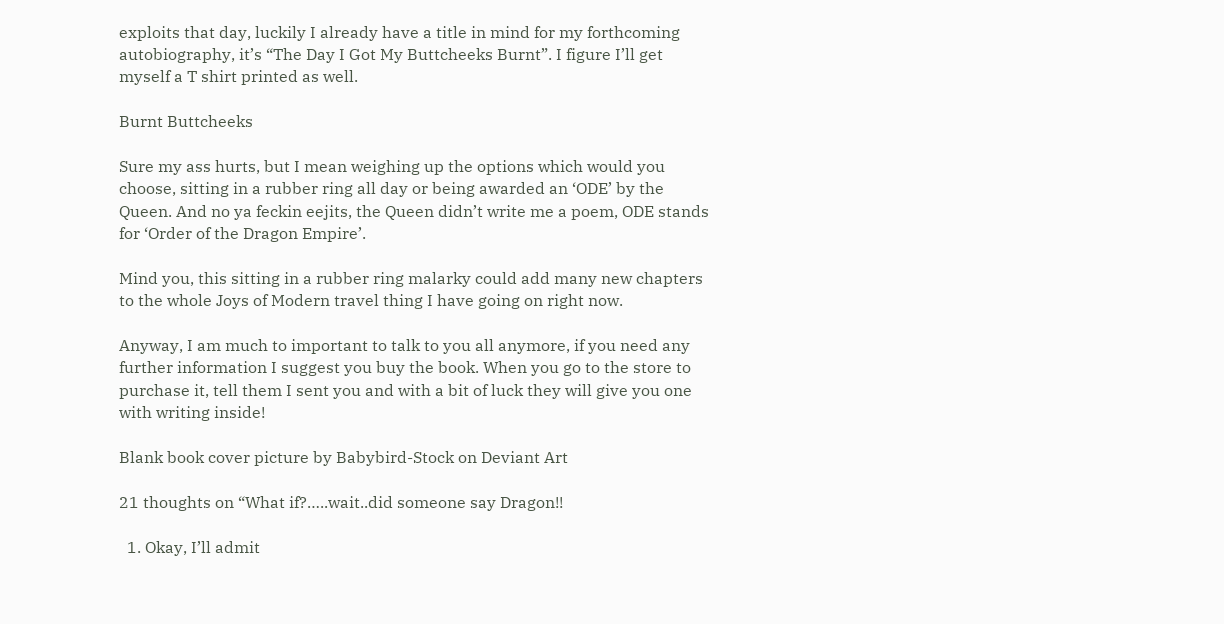exploits that day, luckily I already have a title in mind for my forthcoming autobiography, it’s “The Day I Got My Buttcheeks Burnt”. I figure I’ll get myself a T shirt printed as well.

Burnt Buttcheeks

Sure my ass hurts, but I mean weighing up the options which would you choose, sitting in a rubber ring all day or being awarded an ‘ODE’ by the Queen. And no ya feckin eejits, the Queen didn’t write me a poem, ODE stands for ‘Order of the Dragon Empire’.

Mind you, this sitting in a rubber ring malarky could add many new chapters to the whole Joys of Modern travel thing I have going on right now.

Anyway, I am much to important to talk to you all anymore, if you need any further information I suggest you buy the book. When you go to the store to purchase it, tell them I sent you and with a bit of luck they will give you one with writing inside!

Blank book cover picture by Babybird-Stock on Deviant Art

21 thoughts on “What if?…..wait..did someone say Dragon!!

  1. Okay, I’ll admit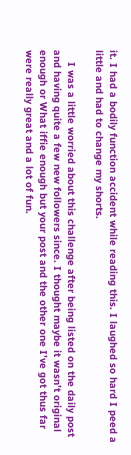it. I had a bodily function accident while reading this. I laughed so hard I peed a little and had to change my shorts.

    I was a little worried about this challenge after being listed on the daily post and having quite a few new followers since. I thought maybe it wasn’t original enough or What iffie enough but your post and the other one I’ve got thus far were really great and a lot of fun.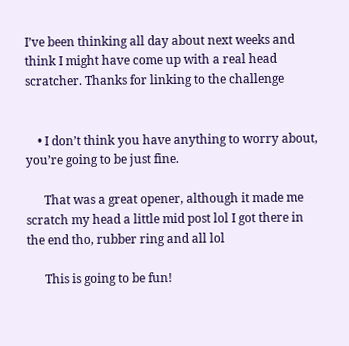I’ve been thinking all day about next weeks and think I might have come up with a real head scratcher. Thanks for linking to the challenge


    • I don’t think you have anything to worry about, you’re going to be just fine.

      That was a great opener, although it made me scratch my head a little mid post lol I got there in the end tho, rubber ring and all lol

      This is going to be fun!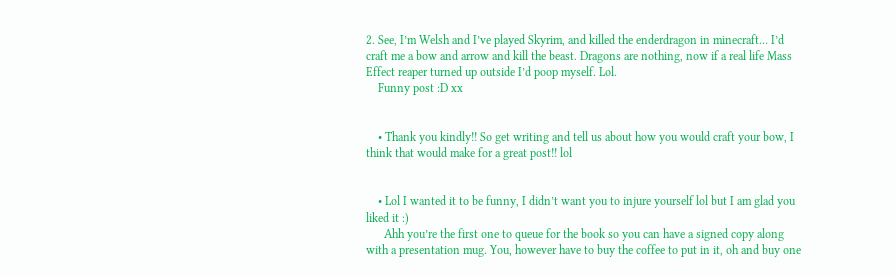2. See, I’m Welsh and I’ve played Skyrim, and killed the enderdragon in minecraft… I’d craft me a bow and arrow and kill the beast. Dragons are nothing, now if a real life Mass Effect reaper turned up outside I’d poop myself. Lol.
    Funny post :D xx


    • Thank you kindly!! So get writing and tell us about how you would craft your bow, I think that would make for a great post!! lol


    • Lol I wanted it to be funny, I didn’t want you to injure yourself lol but I am glad you liked it :)
      Ahh you’re the first one to queue for the book so you can have a signed copy along with a presentation mug. You, however have to buy the coffee to put in it, oh and buy one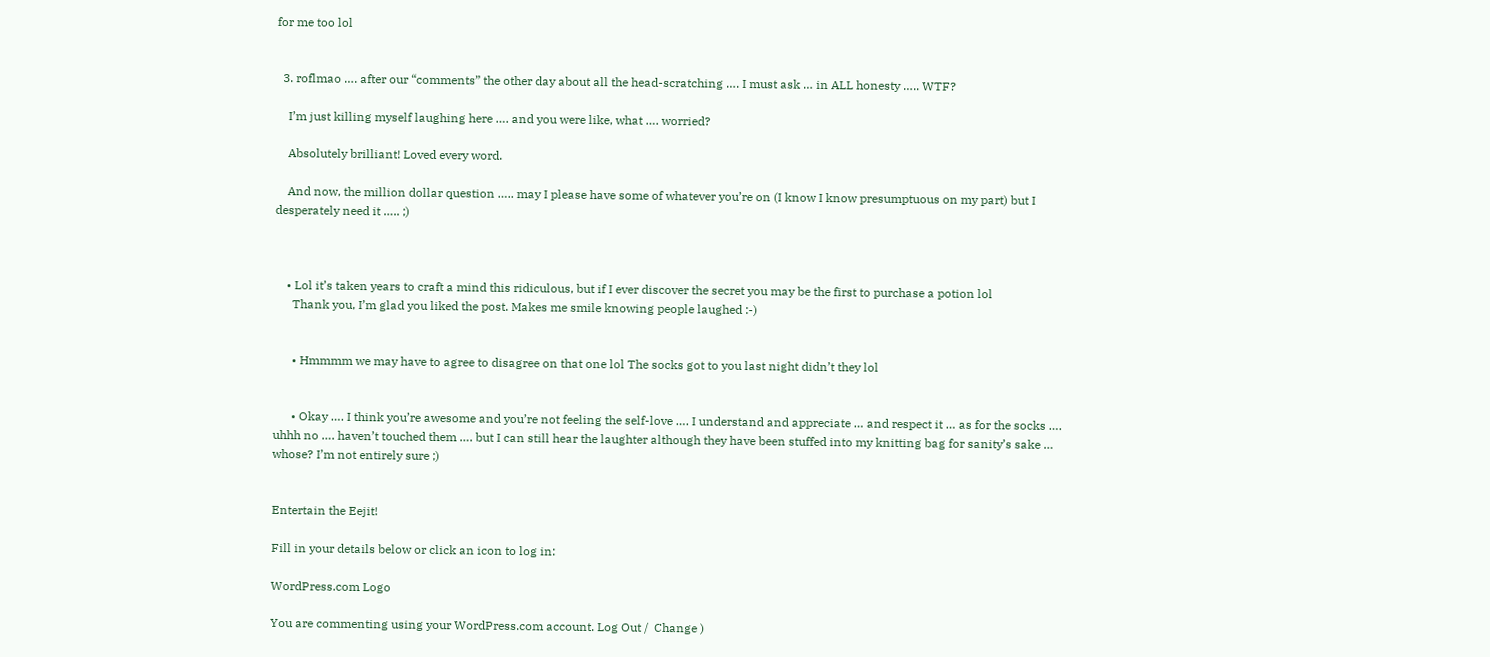for me too lol


  3. roflmao …. after our “comments” the other day about all the head-scratching …. I must ask … in ALL honesty ….. WTF?

    I’m just killing myself laughing here …. and you were like, what …. worried?

    Absolutely brilliant! Loved every word.

    And now, the million dollar question ….. may I please have some of whatever you’re on (I know I know presumptuous on my part) but I desperately need it ….. ;)



    • Lol it’s taken years to craft a mind this ridiculous, but if I ever discover the secret you may be the first to purchase a potion lol
      Thank you, I’m glad you liked the post. Makes me smile knowing people laughed :-)


      • Hmmmm we may have to agree to disagree on that one lol The socks got to you last night didn’t they lol


      • Okay …. I think you’re awesome and you’re not feeling the self-love …. I understand and appreciate … and respect it … as for the socks …. uhhh no …. haven’t touched them …. but I can still hear the laughter although they have been stuffed into my knitting bag for sanity’s sake … whose? I’m not entirely sure ;)


Entertain the Eejit!

Fill in your details below or click an icon to log in:

WordPress.com Logo

You are commenting using your WordPress.com account. Log Out /  Change )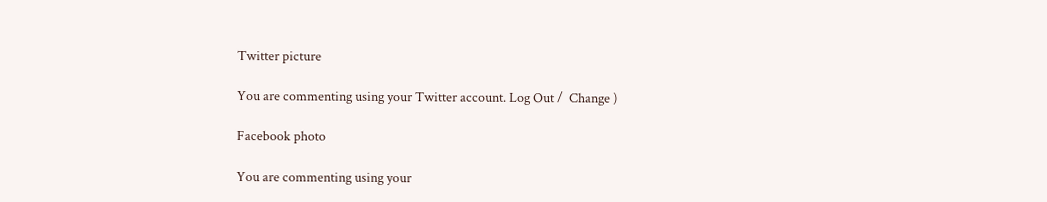Twitter picture

You are commenting using your Twitter account. Log Out /  Change )

Facebook photo

You are commenting using your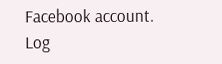Facebook account. Log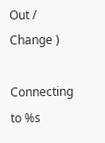Out /  Change )

Connecting to %s